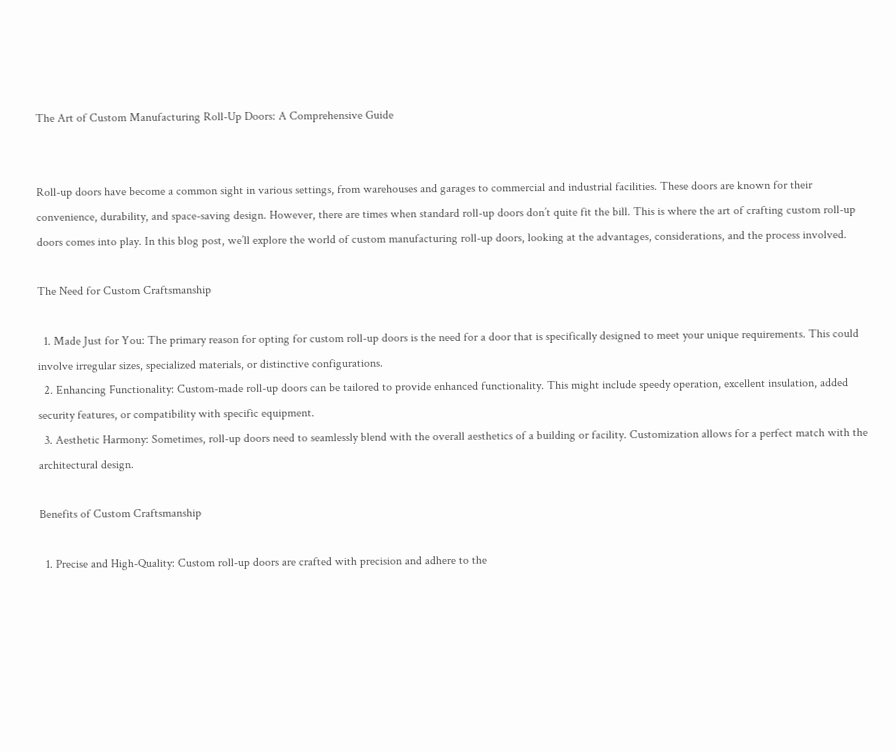The Art of Custom Manufacturing Roll-Up Doors: A Comprehensive Guide


Roll-up doors have become a common sight in various settings, from warehouses and garages to commercial and industrial facilities. These doors are known for their convenience, durability, and space-saving design. However, there are times when standard roll-up doors don’t quite fit the bill. This is where the art of crafting custom roll-up doors comes into play. In this blog post, we’ll explore the world of custom manufacturing roll-up doors, looking at the advantages, considerations, and the process involved.

The Need for Custom Craftsmanship

  1. Made Just for You: The primary reason for opting for custom roll-up doors is the need for a door that is specifically designed to meet your unique requirements. This could involve irregular sizes, specialized materials, or distinctive configurations.
  2. Enhancing Functionality: Custom-made roll-up doors can be tailored to provide enhanced functionality. This might include speedy operation, excellent insulation, added security features, or compatibility with specific equipment.
  3. Aesthetic Harmony: Sometimes, roll-up doors need to seamlessly blend with the overall aesthetics of a building or facility. Customization allows for a perfect match with the architectural design.

Benefits of Custom Craftsmanship

  1. Precise and High-Quality: Custom roll-up doors are crafted with precision and adhere to the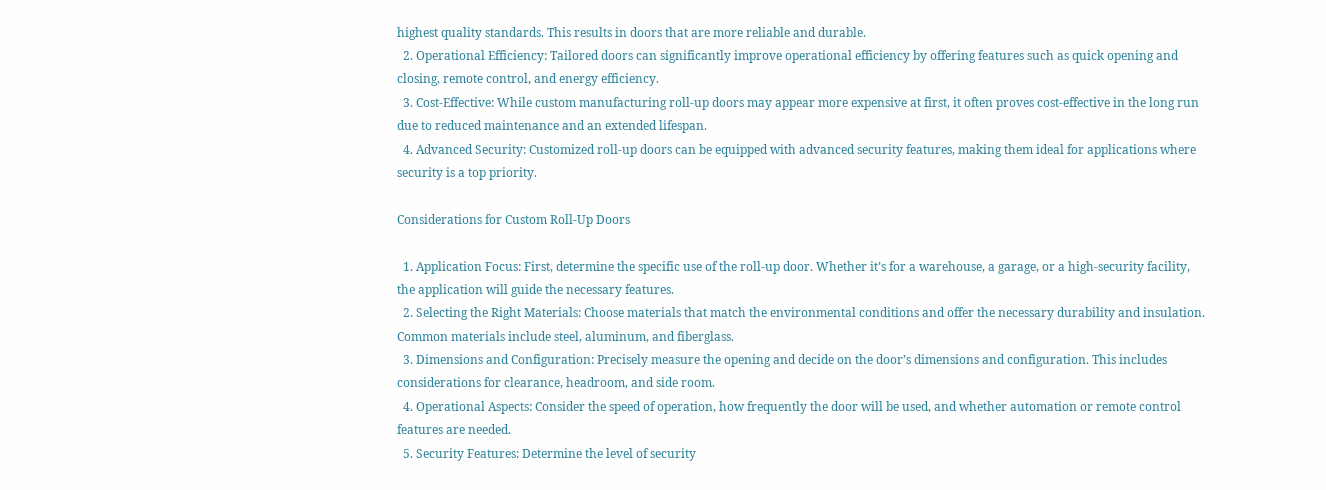highest quality standards. This results in doors that are more reliable and durable.
  2. Operational Efficiency: Tailored doors can significantly improve operational efficiency by offering features such as quick opening and closing, remote control, and energy efficiency.
  3. Cost-Effective: While custom manufacturing roll-up doors may appear more expensive at first, it often proves cost-effective in the long run due to reduced maintenance and an extended lifespan.
  4. Advanced Security: Customized roll-up doors can be equipped with advanced security features, making them ideal for applications where security is a top priority.

Considerations for Custom Roll-Up Doors

  1. Application Focus: First, determine the specific use of the roll-up door. Whether it’s for a warehouse, a garage, or a high-security facility, the application will guide the necessary features.
  2. Selecting the Right Materials: Choose materials that match the environmental conditions and offer the necessary durability and insulation. Common materials include steel, aluminum, and fiberglass.
  3. Dimensions and Configuration: Precisely measure the opening and decide on the door’s dimensions and configuration. This includes considerations for clearance, headroom, and side room.
  4. Operational Aspects: Consider the speed of operation, how frequently the door will be used, and whether automation or remote control features are needed.
  5. Security Features: Determine the level of security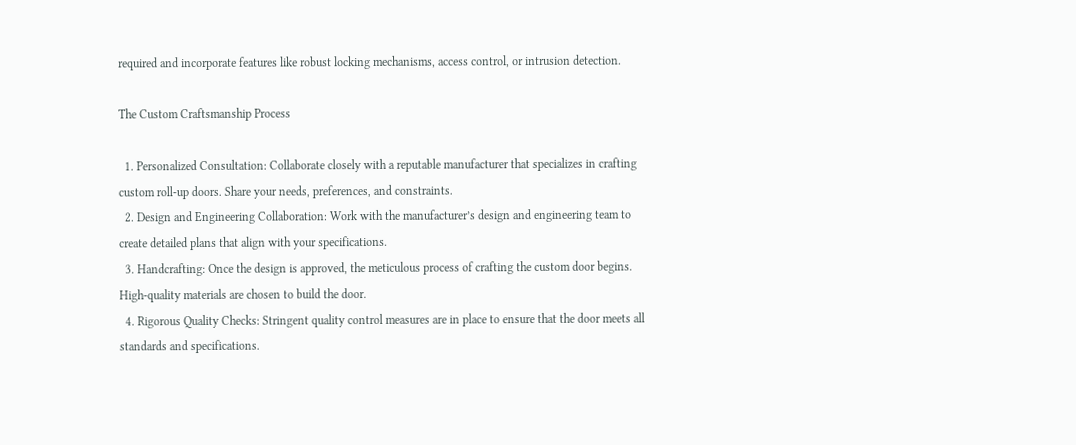required and incorporate features like robust locking mechanisms, access control, or intrusion detection.

The Custom Craftsmanship Process

  1. Personalized Consultation: Collaborate closely with a reputable manufacturer that specializes in crafting custom roll-up doors. Share your needs, preferences, and constraints.
  2. Design and Engineering Collaboration: Work with the manufacturer’s design and engineering team to create detailed plans that align with your specifications.
  3. Handcrafting: Once the design is approved, the meticulous process of crafting the custom door begins. High-quality materials are chosen to build the door.
  4. Rigorous Quality Checks: Stringent quality control measures are in place to ensure that the door meets all standards and specifications.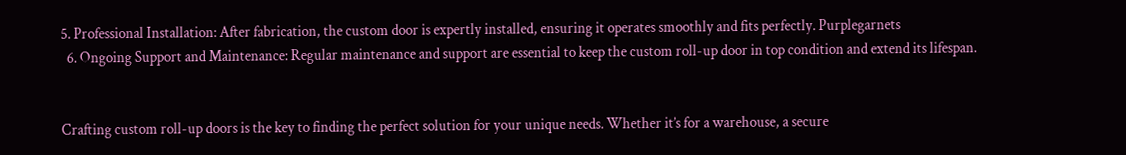5. Professional Installation: After fabrication, the custom door is expertly installed, ensuring it operates smoothly and fits perfectly. Purplegarnets
  6. Ongoing Support and Maintenance: Regular maintenance and support are essential to keep the custom roll-up door in top condition and extend its lifespan.


Crafting custom roll-up doors is the key to finding the perfect solution for your unique needs. Whether it’s for a warehouse, a secure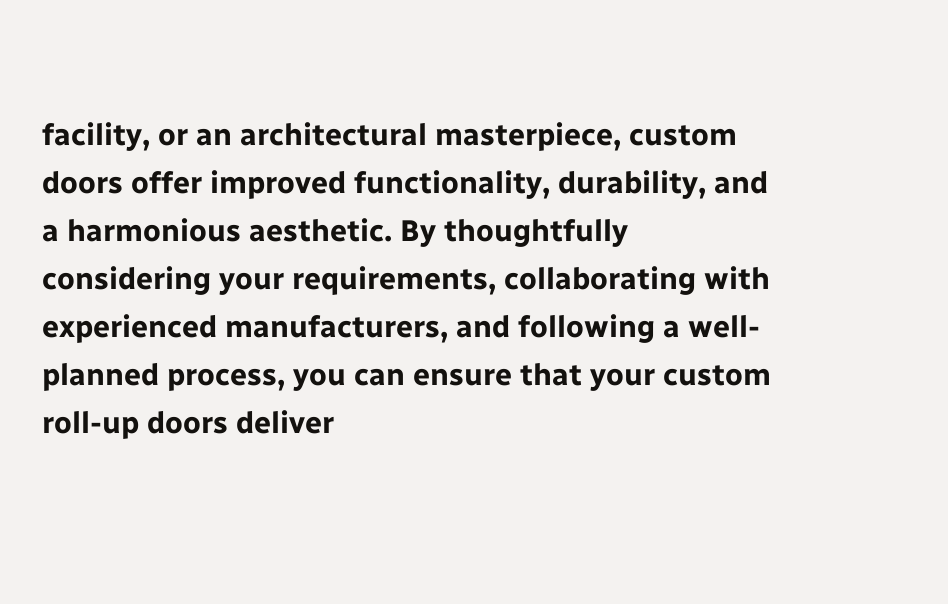facility, or an architectural masterpiece, custom doors offer improved functionality, durability, and a harmonious aesthetic. By thoughtfully considering your requirements, collaborating with experienced manufacturers, and following a well-planned process, you can ensure that your custom roll-up doors deliver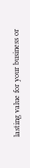lasting value for your business or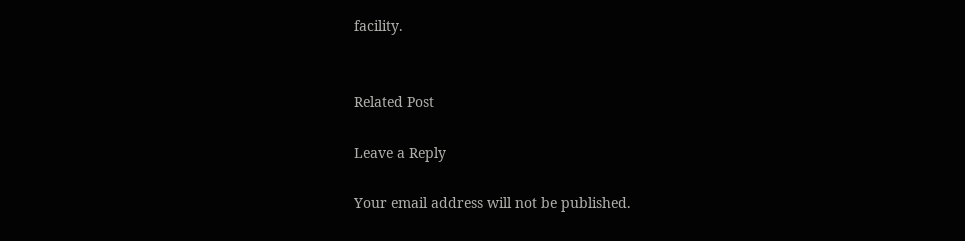facility.


Related Post

Leave a Reply

Your email address will not be published.